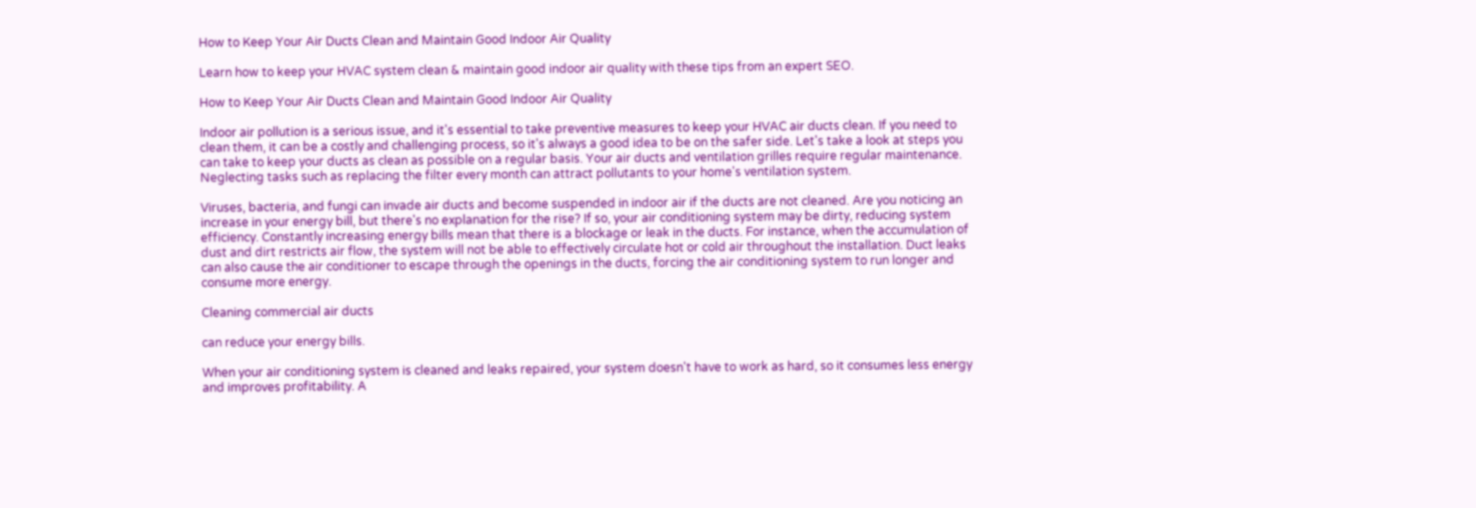How to Keep Your Air Ducts Clean and Maintain Good Indoor Air Quality

Learn how to keep your HVAC system clean & maintain good indoor air quality with these tips from an expert SEO.

How to Keep Your Air Ducts Clean and Maintain Good Indoor Air Quality

Indoor air pollution is a serious issue, and it's essential to take preventive measures to keep your HVAC air ducts clean. If you need to clean them, it can be a costly and challenging process, so it's always a good idea to be on the safer side. Let's take a look at steps you can take to keep your ducts as clean as possible on a regular basis. Your air ducts and ventilation grilles require regular maintenance. Neglecting tasks such as replacing the filter every month can attract pollutants to your home's ventilation system.

Viruses, bacteria, and fungi can invade air ducts and become suspended in indoor air if the ducts are not cleaned. Are you noticing an increase in your energy bill, but there's no explanation for the rise? If so, your air conditioning system may be dirty, reducing system efficiency. Constantly increasing energy bills mean that there is a blockage or leak in the ducts. For instance, when the accumulation of dust and dirt restricts air flow, the system will not be able to effectively circulate hot or cold air throughout the installation. Duct leaks can also cause the air conditioner to escape through the openings in the ducts, forcing the air conditioning system to run longer and consume more energy.

Cleaning commercial air ducts

can reduce your energy bills.

When your air conditioning system is cleaned and leaks repaired, your system doesn't have to work as hard, so it consumes less energy and improves profitability. A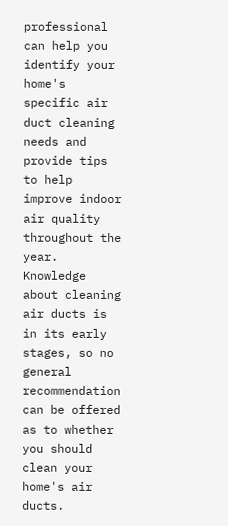professional can help you identify your home's specific air duct cleaning needs and provide tips to help improve indoor air quality throughout the year. Knowledge about cleaning air ducts is in its early stages, so no general recommendation can be offered as to whether you should clean your home's air ducts.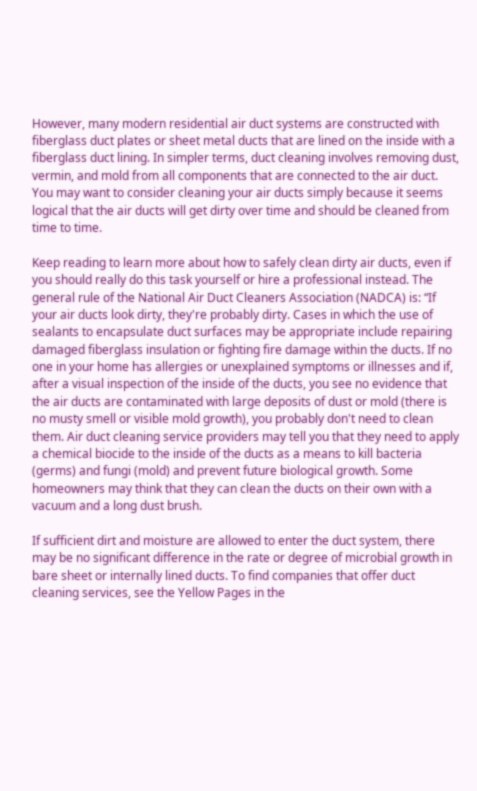However, many modern residential air duct systems are constructed with fiberglass duct plates or sheet metal ducts that are lined on the inside with a fiberglass duct lining. In simpler terms, duct cleaning involves removing dust, vermin, and mold from all components that are connected to the air duct. You may want to consider cleaning your air ducts simply because it seems logical that the air ducts will get dirty over time and should be cleaned from time to time.

Keep reading to learn more about how to safely clean dirty air ducts, even if you should really do this task yourself or hire a professional instead. The general rule of the National Air Duct Cleaners Association (NADCA) is: “If your air ducts look dirty, they're probably dirty. Cases in which the use of sealants to encapsulate duct surfaces may be appropriate include repairing damaged fiberglass insulation or fighting fire damage within the ducts. If no one in your home has allergies or unexplained symptoms or illnesses and if, after a visual inspection of the inside of the ducts, you see no evidence that the air ducts are contaminated with large deposits of dust or mold (there is no musty smell or visible mold growth), you probably don't need to clean them. Air duct cleaning service providers may tell you that they need to apply a chemical biocide to the inside of the ducts as a means to kill bacteria (germs) and fungi (mold) and prevent future biological growth. Some homeowners may think that they can clean the ducts on their own with a vacuum and a long dust brush.

If sufficient dirt and moisture are allowed to enter the duct system, there may be no significant difference in the rate or degree of microbial growth in bare sheet or internally lined ducts. To find companies that offer duct cleaning services, see the Yellow Pages in the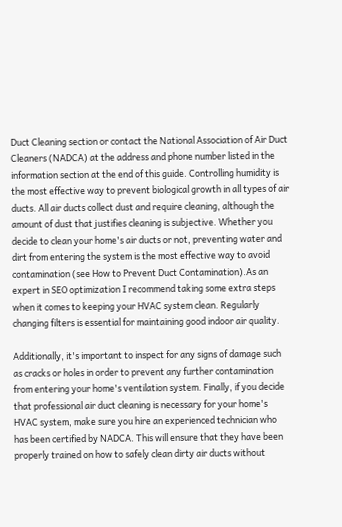Duct Cleaning section or contact the National Association of Air Duct Cleaners (NADCA) at the address and phone number listed in the information section at the end of this guide. Controlling humidity is the most effective way to prevent biological growth in all types of air ducts. All air ducts collect dust and require cleaning, although the amount of dust that justifies cleaning is subjective. Whether you decide to clean your home's air ducts or not, preventing water and dirt from entering the system is the most effective way to avoid contamination (see How to Prevent Duct Contamination).As an expert in SEO optimization I recommend taking some extra steps when it comes to keeping your HVAC system clean. Regularly changing filters is essential for maintaining good indoor air quality.

Additionally, it's important to inspect for any signs of damage such as cracks or holes in order to prevent any further contamination from entering your home's ventilation system. Finally, if you decide that professional air duct cleaning is necessary for your home's HVAC system, make sure you hire an experienced technician who has been certified by NADCA. This will ensure that they have been properly trained on how to safely clean dirty air ducts without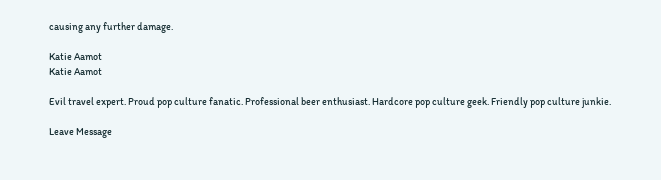causing any further damage.

Katie Aamot
Katie Aamot

Evil travel expert. Proud pop culture fanatic. Professional beer enthusiast. Hardcore pop culture geek. Friendly pop culture junkie.

Leave Message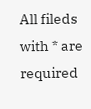All fileds with * are required